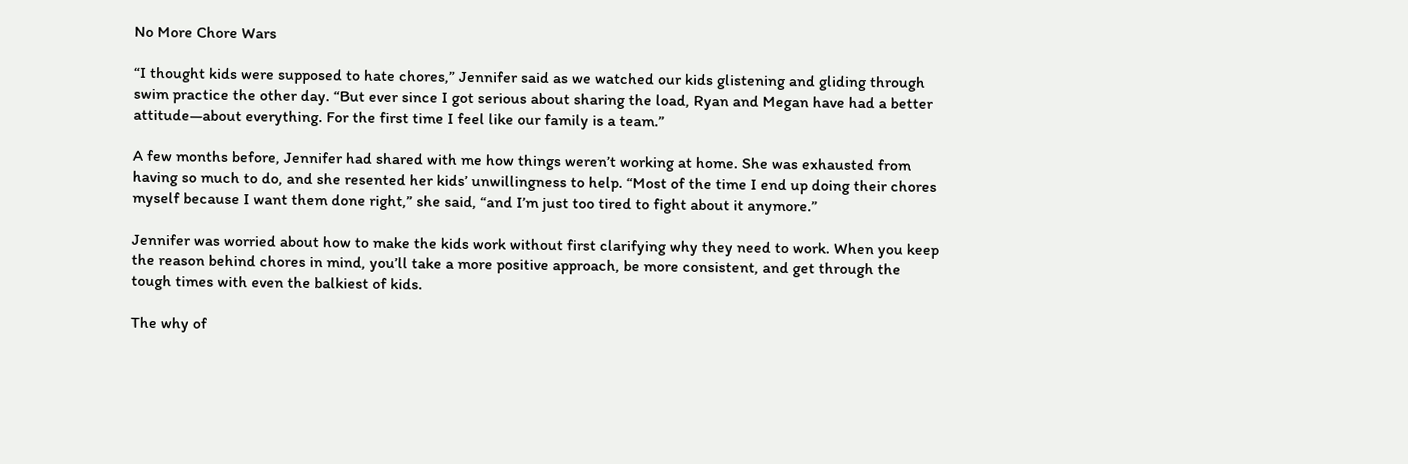No More Chore Wars

“I thought kids were supposed to hate chores,” Jennifer said as we watched our kids glistening and gliding through swim practice the other day. “But ever since I got serious about sharing the load, Ryan and Megan have had a better attitude—about everything. For the first time I feel like our family is a team.”

A few months before, Jennifer had shared with me how things weren’t working at home. She was exhausted from having so much to do, and she resented her kids’ unwillingness to help. “Most of the time I end up doing their chores myself because I want them done right,” she said, “and I’m just too tired to fight about it anymore.”

Jennifer was worried about how to make the kids work without first clarifying why they need to work. When you keep the reason behind chores in mind, you’ll take a more positive approach, be more consistent, and get through the tough times with even the balkiest of kids.

The why of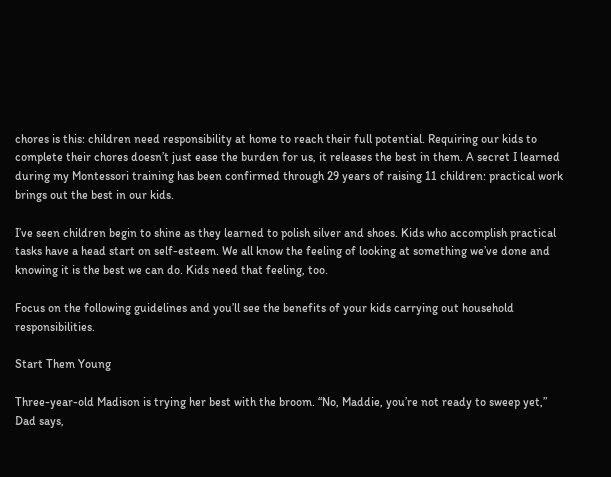chores is this: children need responsibility at home to reach their full potential. Requiring our kids to complete their chores doesn’t just ease the burden for us, it releases the best in them. A secret I learned during my Montessori training has been confirmed through 29 years of raising 11 children: practical work brings out the best in our kids.

I’ve seen children begin to shine as they learned to polish silver and shoes. Kids who accomplish practical tasks have a head start on self-esteem. We all know the feeling of looking at something we’ve done and knowing it is the best we can do. Kids need that feeling, too.

Focus on the following guidelines and you’ll see the benefits of your kids carrying out household responsibilities.

Start Them Young

Three-year-old Madison is trying her best with the broom. “No, Maddie, you’re not ready to sweep yet,” Dad says,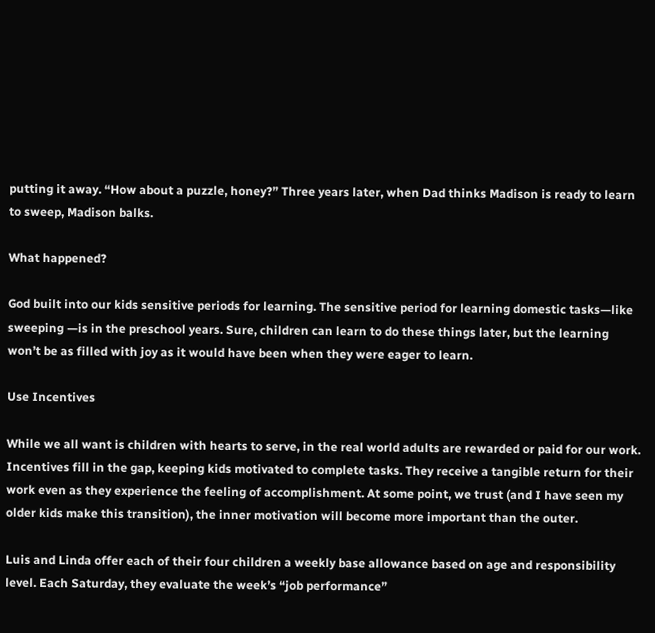putting it away. “How about a puzzle, honey?” Three years later, when Dad thinks Madison is ready to learn to sweep, Madison balks.

What happened?

God built into our kids sensitive periods for learning. The sensitive period for learning domestic tasks—like sweeping —is in the preschool years. Sure, children can learn to do these things later, but the learning won’t be as filled with joy as it would have been when they were eager to learn.

Use Incentives

While we all want is children with hearts to serve, in the real world adults are rewarded or paid for our work. Incentives fill in the gap, keeping kids motivated to complete tasks. They receive a tangible return for their work even as they experience the feeling of accomplishment. At some point, we trust (and I have seen my older kids make this transition), the inner motivation will become more important than the outer.

Luis and Linda offer each of their four children a weekly base allowance based on age and responsibility level. Each Saturday, they evaluate the week’s “job performance”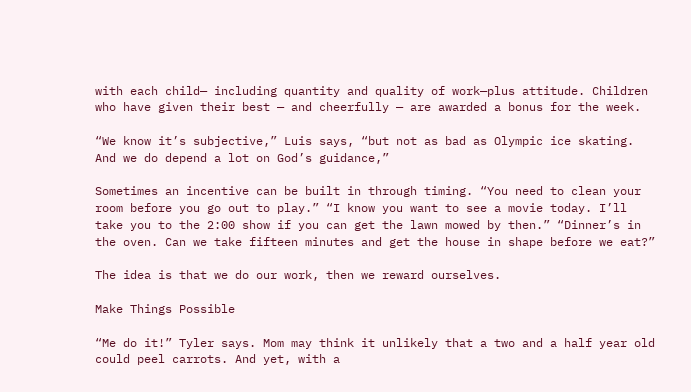with each child— including quantity and quality of work—plus attitude. Children who have given their best — and cheerfully — are awarded a bonus for the week.

“We know it’s subjective,” Luis says, “but not as bad as Olympic ice skating. And we do depend a lot on God’s guidance,”

Sometimes an incentive can be built in through timing. “You need to clean your room before you go out to play.” “I know you want to see a movie today. I’ll take you to the 2:00 show if you can get the lawn mowed by then.” “Dinner’s in the oven. Can we take fifteen minutes and get the house in shape before we eat?”

The idea is that we do our work, then we reward ourselves.

Make Things Possible

“Me do it!” Tyler says. Mom may think it unlikely that a two and a half year old could peel carrots. And yet, with a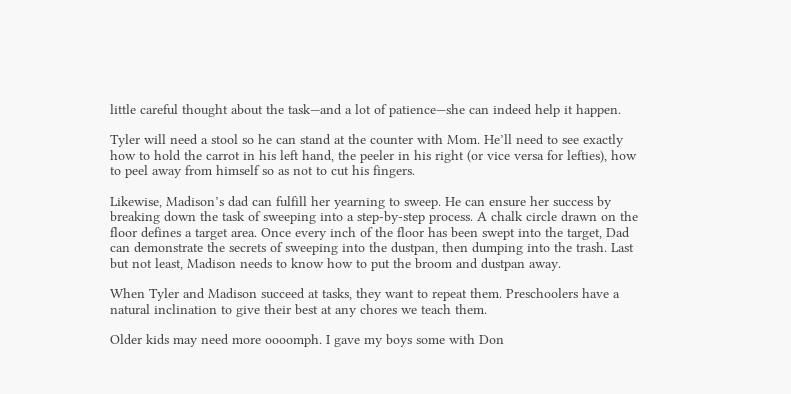little careful thought about the task—and a lot of patience—she can indeed help it happen.

Tyler will need a stool so he can stand at the counter with Mom. He’ll need to see exactly how to hold the carrot in his left hand, the peeler in his right (or vice versa for lefties), how to peel away from himself so as not to cut his fingers.

Likewise, Madison’s dad can fulfill her yearning to sweep. He can ensure her success by breaking down the task of sweeping into a step-by-step process. A chalk circle drawn on the floor defines a target area. Once every inch of the floor has been swept into the target, Dad can demonstrate the secrets of sweeping into the dustpan, then dumping into the trash. Last but not least, Madison needs to know how to put the broom and dustpan away.

When Tyler and Madison succeed at tasks, they want to repeat them. Preschoolers have a natural inclination to give their best at any chores we teach them.

Older kids may need more oooomph. I gave my boys some with Don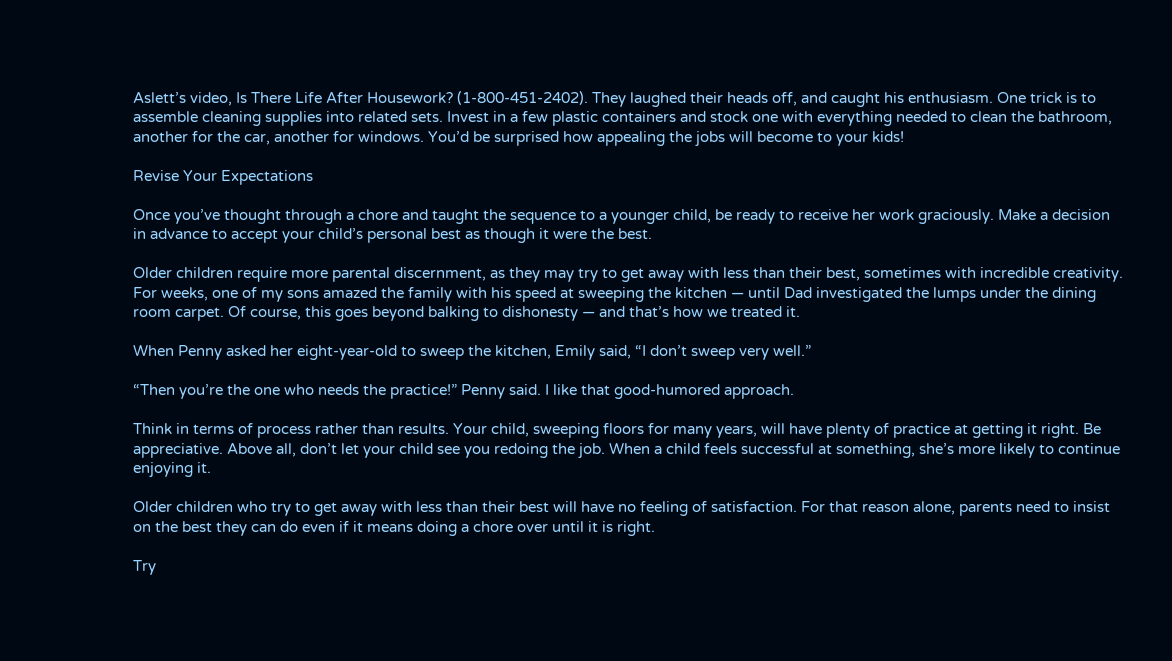Aslett’s video, Is There Life After Housework? (1-800-451-2402). They laughed their heads off, and caught his enthusiasm. One trick is to assemble cleaning supplies into related sets. Invest in a few plastic containers and stock one with everything needed to clean the bathroom, another for the car, another for windows. You’d be surprised how appealing the jobs will become to your kids!

Revise Your Expectations

Once you’ve thought through a chore and taught the sequence to a younger child, be ready to receive her work graciously. Make a decision in advance to accept your child’s personal best as though it were the best.

Older children require more parental discernment, as they may try to get away with less than their best, sometimes with incredible creativity. For weeks, one of my sons amazed the family with his speed at sweeping the kitchen — until Dad investigated the lumps under the dining room carpet. Of course, this goes beyond balking to dishonesty — and that’s how we treated it.

When Penny asked her eight-year-old to sweep the kitchen, Emily said, “I don’t sweep very well.”

“Then you’re the one who needs the practice!” Penny said. I like that good-humored approach.

Think in terms of process rather than results. Your child, sweeping floors for many years, will have plenty of practice at getting it right. Be appreciative. Above all, don’t let your child see you redoing the job. When a child feels successful at something, she’s more likely to continue enjoying it.

Older children who try to get away with less than their best will have no feeling of satisfaction. For that reason alone, parents need to insist on the best they can do even if it means doing a chore over until it is right.

Try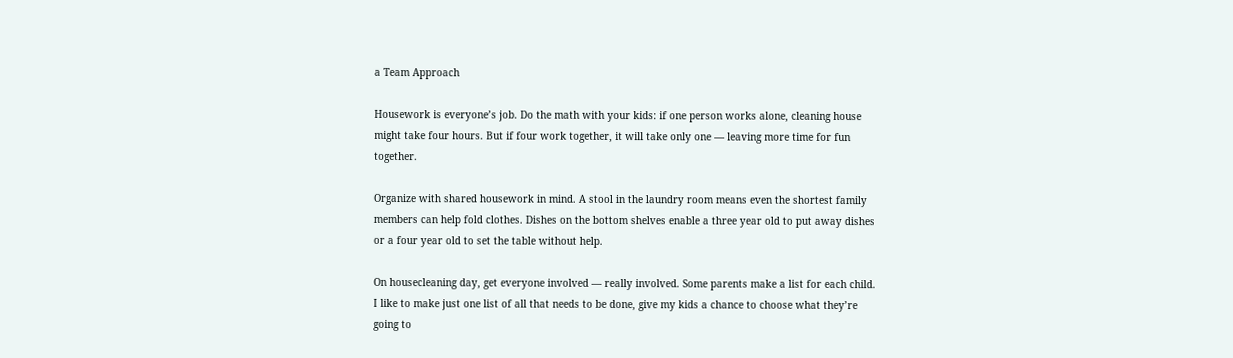a Team Approach

Housework is everyone’s job. Do the math with your kids: if one person works alone, cleaning house might take four hours. But if four work together, it will take only one — leaving more time for fun together.

Organize with shared housework in mind. A stool in the laundry room means even the shortest family members can help fold clothes. Dishes on the bottom shelves enable a three year old to put away dishes or a four year old to set the table without help.

On housecleaning day, get everyone involved — really involved. Some parents make a list for each child. I like to make just one list of all that needs to be done, give my kids a chance to choose what they’re going to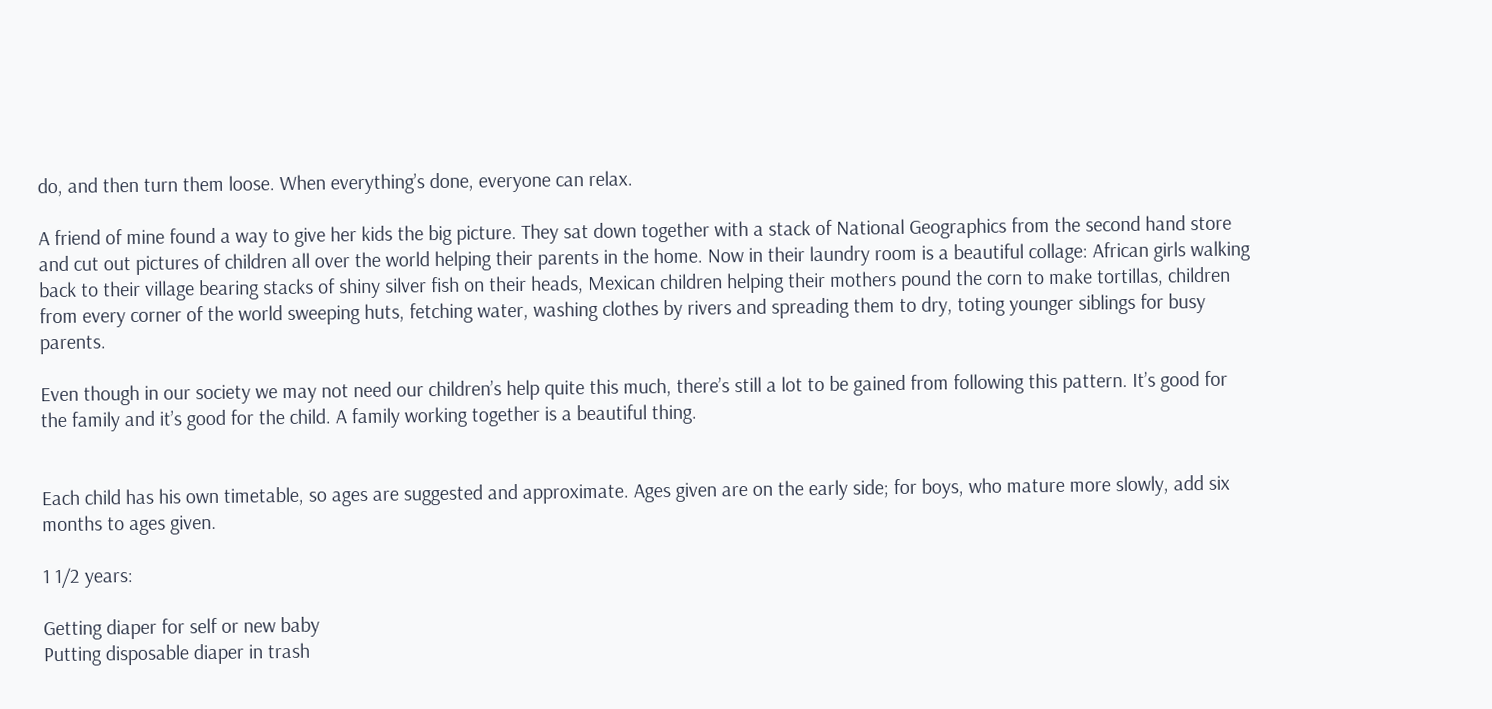do, and then turn them loose. When everything’s done, everyone can relax.

A friend of mine found a way to give her kids the big picture. They sat down together with a stack of National Geographics from the second hand store and cut out pictures of children all over the world helping their parents in the home. Now in their laundry room is a beautiful collage: African girls walking back to their village bearing stacks of shiny silver fish on their heads, Mexican children helping their mothers pound the corn to make tortillas, children from every corner of the world sweeping huts, fetching water, washing clothes by rivers and spreading them to dry, toting younger siblings for busy parents.

Even though in our society we may not need our children’s help quite this much, there’s still a lot to be gained from following this pattern. It’s good for the family and it’s good for the child. A family working together is a beautiful thing.


Each child has his own timetable, so ages are suggested and approximate. Ages given are on the early side; for boys, who mature more slowly, add six months to ages given.

1 1/2 years:

Getting diaper for self or new baby
Putting disposable diaper in trash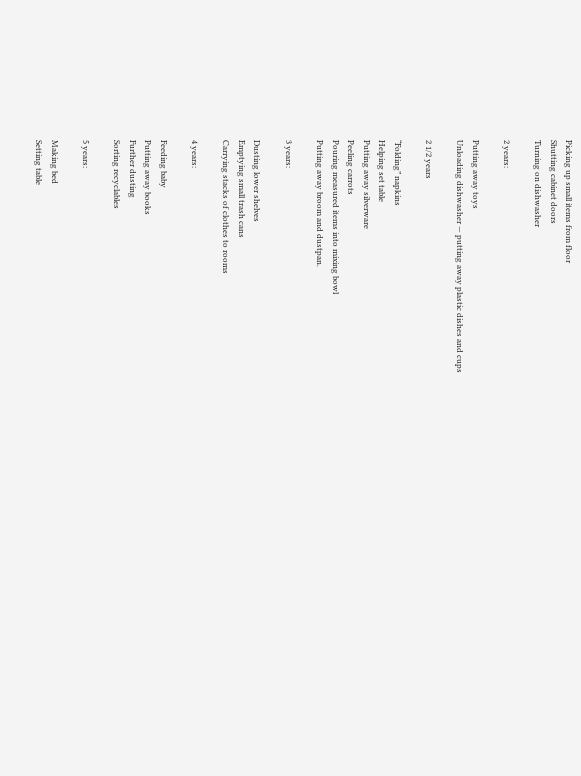Picking up small items from floor
Shutting cabinet doors
Turning on dishwasher

2 years:

Putting away toys
Unloading dishwasher — putting away plastic dishes and cups

2 1/2 years

“Folding” napkins
Helping set table
Putting away silverware
Peeling carrots
Pouring measured items into mixing bowl
Putting away broom and dustpan.

3 years:

Dusting lower shelves
Emptying small trash cans
Carrying stacks of clothes to rooms

4 years:

Feeding baby
Putting away books
Further dusting
Sorting recyclables

5 years:

Making bed
Setting table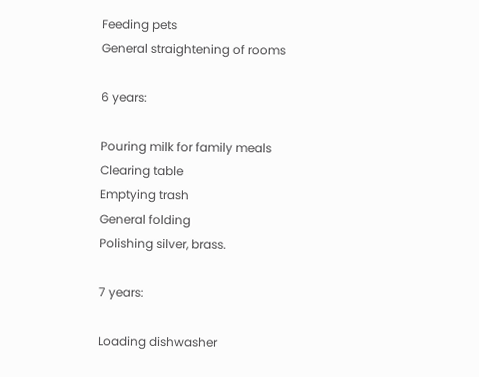Feeding pets
General straightening of rooms

6 years:

Pouring milk for family meals
Clearing table
Emptying trash
General folding
Polishing silver, brass.

7 years:

Loading dishwasher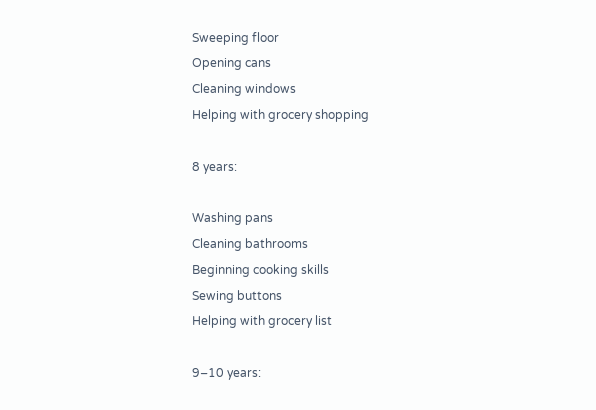Sweeping floor
Opening cans
Cleaning windows
Helping with grocery shopping

8 years:

Washing pans
Cleaning bathrooms
Beginning cooking skills
Sewing buttons
Helping with grocery list

9–10 years: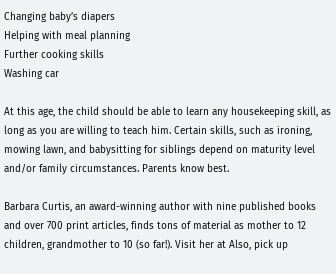Changing baby’s diapers
Helping with meal planning
Further cooking skills
Washing car

At this age, the child should be able to learn any housekeeping skill, as long as you are willing to teach him. Certain skills, such as ironing, mowing lawn, and babysitting for siblings depend on maturity level and/or family circumstances. Parents know best.

Barbara Curtis, an award-winning author with nine published books and over 700 print articles, finds tons of material as mother to 12 children, grandmother to 10 (so far!). Visit her at Also, pick up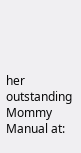her outstanding Mommy Manual at: